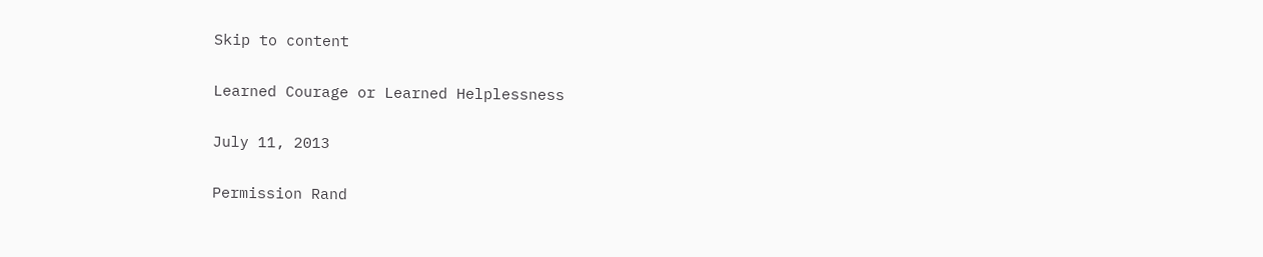Skip to content

Learned Courage or Learned Helplessness

July 11, 2013

Permission Rand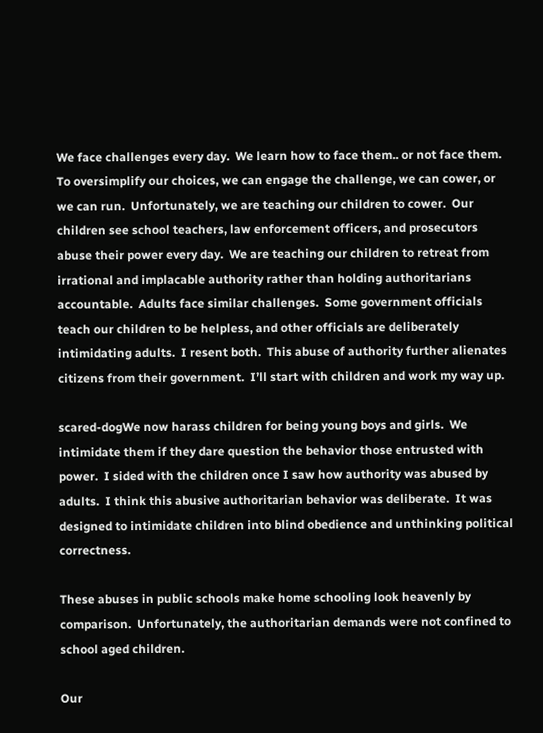We face challenges every day.  We learn how to face them.. or not face them.  To oversimplify our choices, we can engage the challenge, we can cower, or we can run.  Unfortunately, we are teaching our children to cower.  Our children see school teachers, law enforcement officers, and prosecutors abuse their power every day.  We are teaching our children to retreat from irrational and implacable authority rather than holding authoritarians accountable.  Adults face similar challenges.  Some government officials teach our children to be helpless, and other officials are deliberately intimidating adults.  I resent both.  This abuse of authority further alienates citizens from their government.  I’ll start with children and work my way up.

scared-dogWe now harass children for being young boys and girls.  We intimidate them if they dare question the behavior those entrusted with power.  I sided with the children once I saw how authority was abused by adults.  I think this abusive authoritarian behavior was deliberate.  It was designed to intimidate children into blind obedience and unthinking political correctness.

These abuses in public schools make home schooling look heavenly by comparison.  Unfortunately, the authoritarian demands were not confined to school aged children.

Our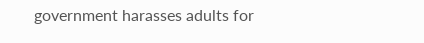government harasses adults for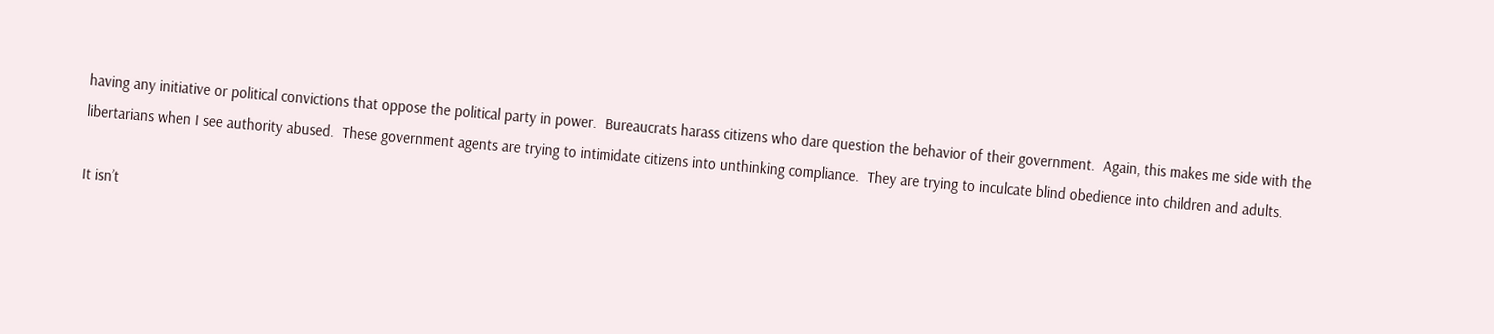having any initiative or political convictions that oppose the political party in power.  Bureaucrats harass citizens who dare question the behavior of their government.  Again, this makes me side with the libertarians when I see authority abused.  These government agents are trying to intimidate citizens into unthinking compliance.  They are trying to inculcate blind obedience into children and adults.

It isn’t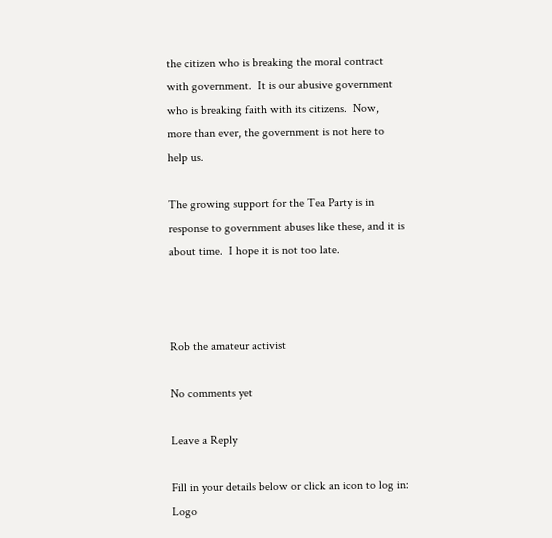the citizen who is breaking the moral contract with government.  It is our abusive government who is breaking faith with its citizens.  Now, more than ever, the government is not here to help us.

The growing support for the Tea Party is in response to government abuses like these, and it is about time.  I hope it is not too late.



Rob the amateur activist

No comments yet

Leave a Reply

Fill in your details below or click an icon to log in: Logo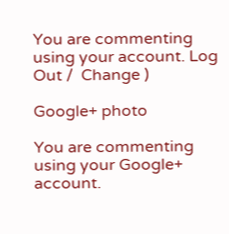You are commenting using your account. Log Out /  Change )

Google+ photo

You are commenting using your Google+ account.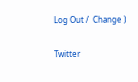Log Out /  Change )

Twitter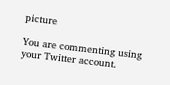picture

You are commenting using your Twitter account.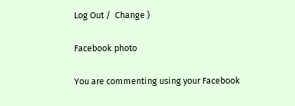Log Out /  Change )

Facebook photo

You are commenting using your Facebook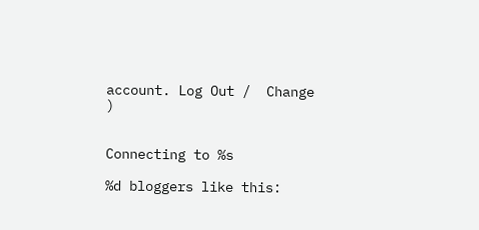account. Log Out /  Change )


Connecting to %s

%d bloggers like this: